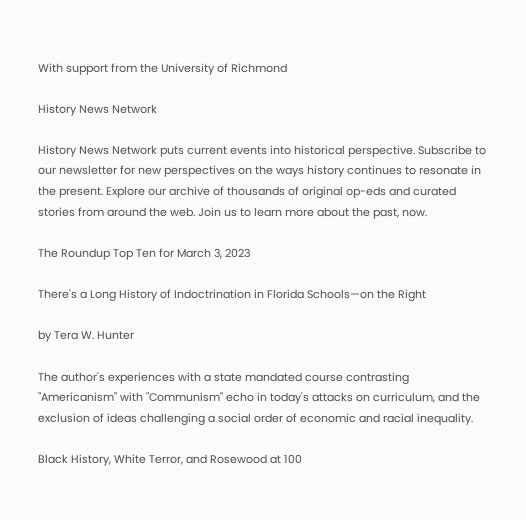With support from the University of Richmond

History News Network

History News Network puts current events into historical perspective. Subscribe to our newsletter for new perspectives on the ways history continues to resonate in the present. Explore our archive of thousands of original op-eds and curated stories from around the web. Join us to learn more about the past, now.

The Roundup Top Ten for March 3, 2023

There's a Long History of Indoctrination in Florida Schools—on the Right

by Tera W. Hunter

The author's experiences with a state mandated course contrasting "Americanism" with "Communism" echo in today's attacks on curriculum, and the exclusion of ideas challenging a social order of economic and racial inequality.

Black History, White Terror, and Rosewood at 100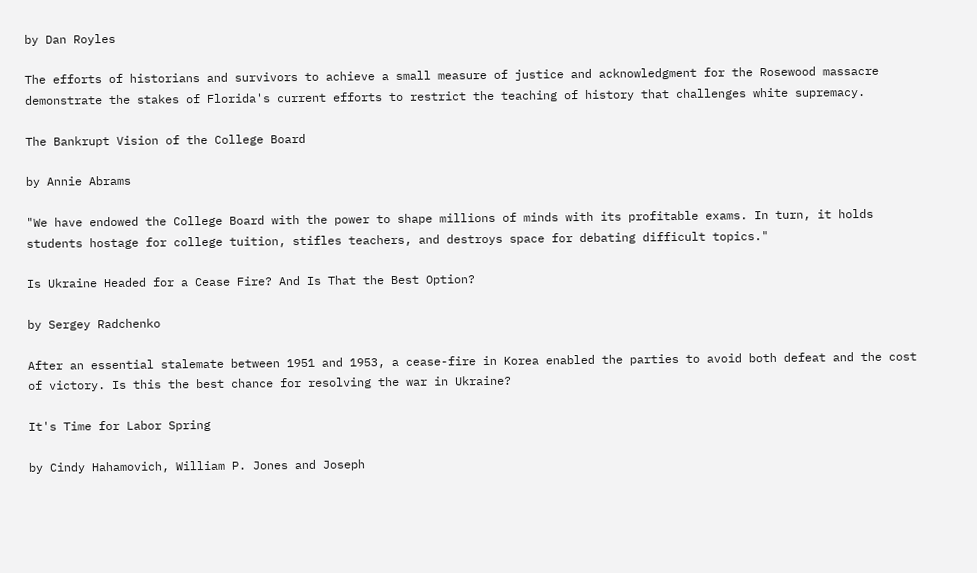by Dan Royles

The efforts of historians and survivors to achieve a small measure of justice and acknowledgment for the Rosewood massacre demonstrate the stakes of Florida's current efforts to restrict the teaching of history that challenges white supremacy.

The Bankrupt Vision of the College Board

by Annie Abrams

"We have endowed the College Board with the power to shape millions of minds with its profitable exams. In turn, it holds students hostage for college tuition, stifles teachers, and destroys space for debating difficult topics."

Is Ukraine Headed for a Cease Fire? And Is That the Best Option?

by Sergey Radchenko

After an essential stalemate between 1951 and 1953, a cease-fire in Korea enabled the parties to avoid both defeat and the cost of victory. Is this the best chance for resolving the war in Ukraine?

It's Time for Labor Spring

by Cindy Hahamovich, William P. Jones and Joseph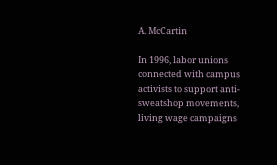A. McCartin

In 1996, labor unions connected with campus activists to support anti-sweatshop movements, living wage campaigns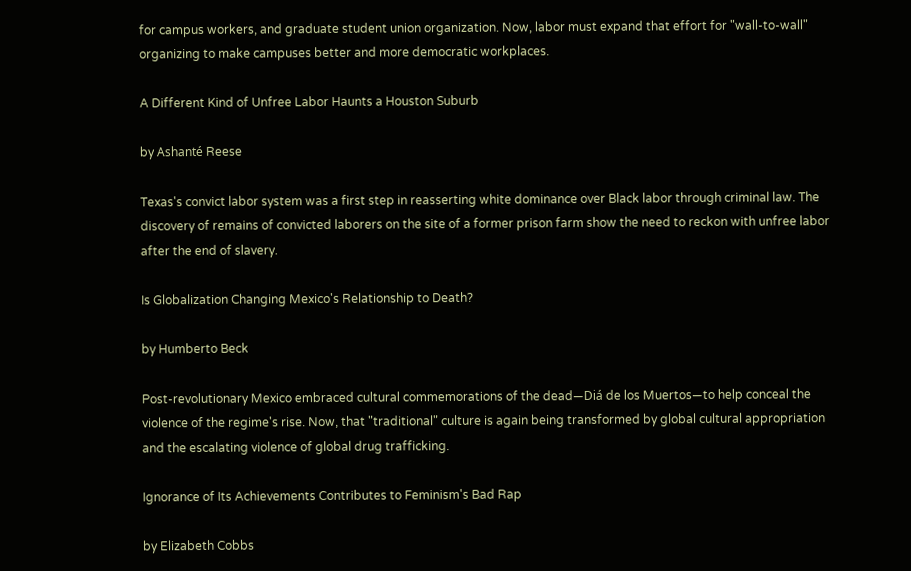for campus workers, and graduate student union organization. Now, labor must expand that effort for "wall-to-wall" organizing to make campuses better and more democratic workplaces.

A Different Kind of Unfree Labor Haunts a Houston Suburb

by Ashanté Reese

Texas's convict labor system was a first step in reasserting white dominance over Black labor through criminal law. The discovery of remains of convicted laborers on the site of a former prison farm show the need to reckon with unfree labor after the end of slavery.

Is Globalization Changing Mexico's Relationship to Death?

by Humberto Beck

Post-revolutionary Mexico embraced cultural commemorations of the dead—Diá de los Muertos—to help conceal the violence of the regime's rise. Now, that "traditional" culture is again being transformed by global cultural appropriation and the escalating violence of global drug trafficking.

Ignorance of Its Achievements Contributes to Feminism's Bad Rap

by Elizabeth Cobbs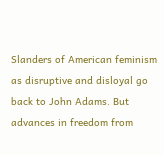Slanders of American feminism as disruptive and disloyal go back to John Adams. But advances in freedom from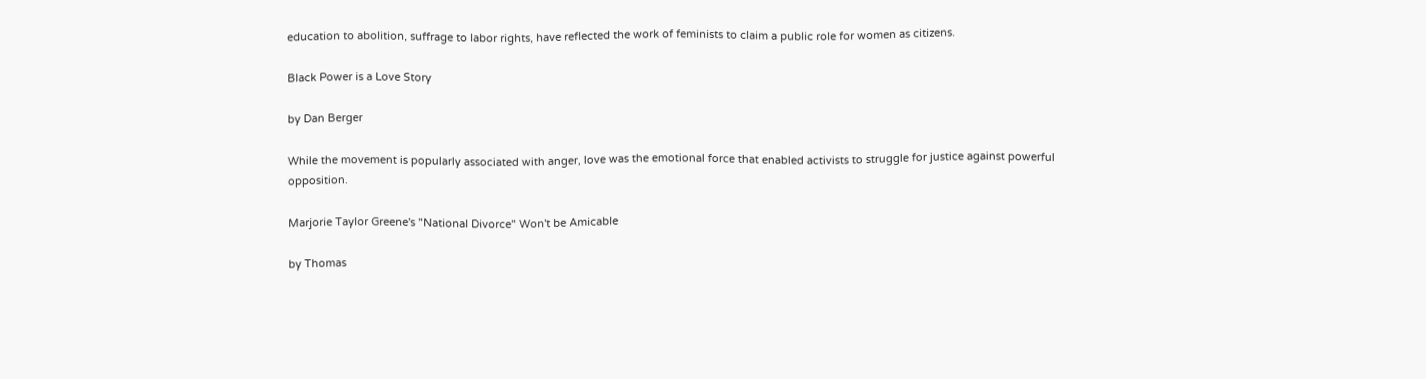education to abolition, suffrage to labor rights, have reflected the work of feminists to claim a public role for women as citizens.

Black Power is a Love Story

by Dan Berger

While the movement is popularly associated with anger, love was the emotional force that enabled activists to struggle for justice against powerful opposition.

Marjorie Taylor Greene's "National Divorce" Won't be Amicable

by Thomas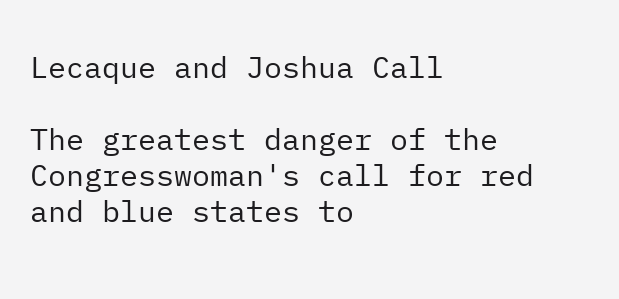Lecaque and Joshua Call

The greatest danger of the Congresswoman's call for red and blue states to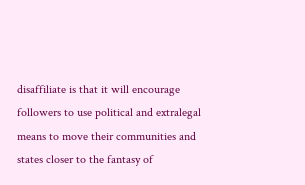disaffiliate is that it will encourage followers to use political and extralegal means to move their communities and states closer to the fantasy of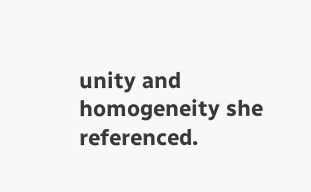unity and homogeneity she referenced.